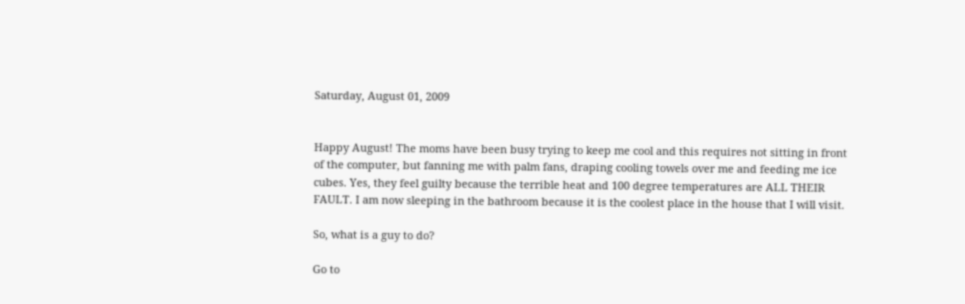Saturday, August 01, 2009


Happy August! The moms have been busy trying to keep me cool and this requires not sitting in front of the computer, but fanning me with palm fans, draping cooling towels over me and feeding me ice cubes. Yes, they feel guilty because the terrible heat and 100 degree temperatures are ALL THEIR FAULT. I am now sleeping in the bathroom because it is the coolest place in the house that I will visit.

So, what is a guy to do?

Go to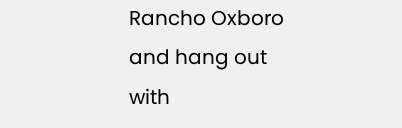Rancho Oxboro and hang out with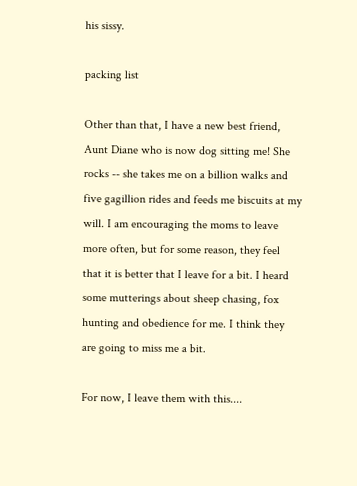his sissy.

packing list

Other than that, I have a new best friend, Aunt Diane who is now dog sitting me! She rocks -- she takes me on a billion walks and five gagillion rides and feeds me biscuits at my will. I am encouraging the moms to leave more often, but for some reason, they feel that it is better that I leave for a bit. I heard some mutterings about sheep chasing, fox hunting and obedience for me. I think they are going to miss me a bit.

For now, I leave them with this....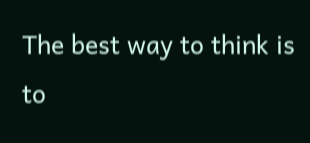The best way to think is to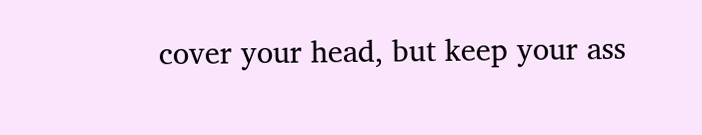cover your head, but keep your ass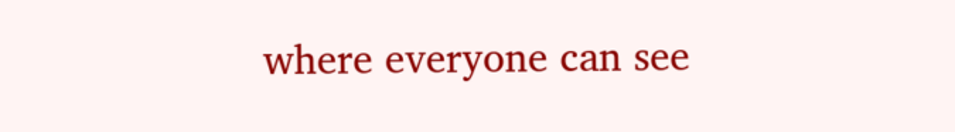where everyone can see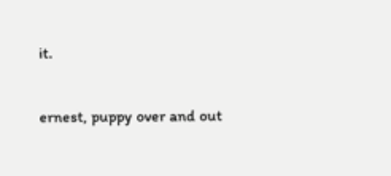it.

ernest, puppy over and out